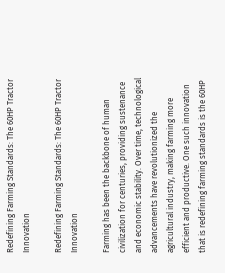Redefining Farming Standards: The 60HP Tractor Innovation

Redefining Farming Standards: The 60HP Tractor Innovation

Farming has been the backbone of human civilization for centuries, providing sustenance and economic stability. Over time, technological advancements have revolutionized the agricultural industry, making farming more efficient and productive. One such innovation that is redefining farming standards is the 60HP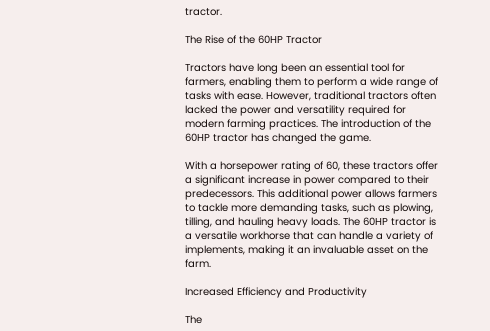tractor.

The Rise of the 60HP Tractor

Tractors have long been an essential tool for farmers, enabling them to perform a wide range of tasks with ease. However, traditional tractors often lacked the power and versatility required for modern farming practices. The introduction of the 60HP tractor has changed the game.

With a horsepower rating of 60, these tractors offer a significant increase in power compared to their predecessors. This additional power allows farmers to tackle more demanding tasks, such as plowing, tilling, and hauling heavy loads. The 60HP tractor is a versatile workhorse that can handle a variety of implements, making it an invaluable asset on the farm.

Increased Efficiency and Productivity

The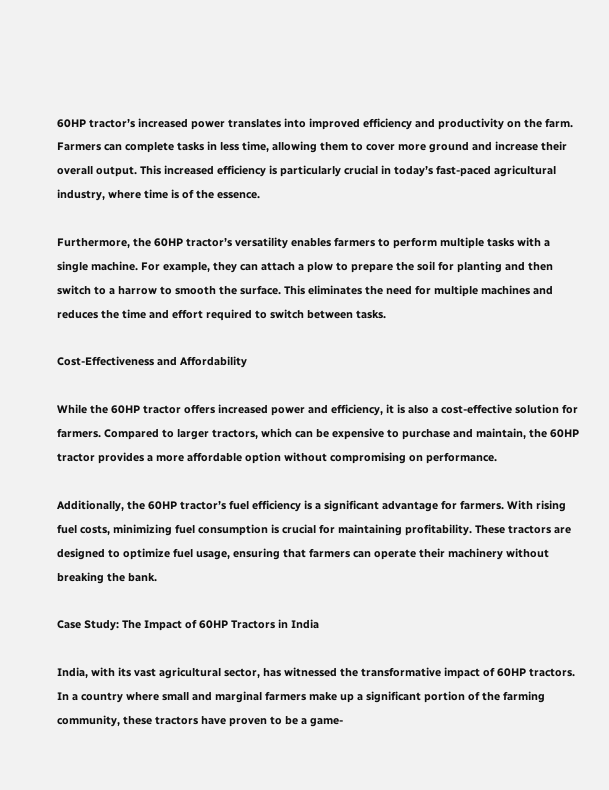60HP tractor’s increased power translates into improved efficiency and productivity on the farm. Farmers can complete tasks in less time, allowing them to cover more ground and increase their overall output. This increased efficiency is particularly crucial in today’s fast-paced agricultural industry, where time is of the essence.

Furthermore, the 60HP tractor’s versatility enables farmers to perform multiple tasks with a single machine. For example, they can attach a plow to prepare the soil for planting and then switch to a harrow to smooth the surface. This eliminates the need for multiple machines and reduces the time and effort required to switch between tasks.

Cost-Effectiveness and Affordability

While the 60HP tractor offers increased power and efficiency, it is also a cost-effective solution for farmers. Compared to larger tractors, which can be expensive to purchase and maintain, the 60HP tractor provides a more affordable option without compromising on performance.

Additionally, the 60HP tractor’s fuel efficiency is a significant advantage for farmers. With rising fuel costs, minimizing fuel consumption is crucial for maintaining profitability. These tractors are designed to optimize fuel usage, ensuring that farmers can operate their machinery without breaking the bank.

Case Study: The Impact of 60HP Tractors in India

India, with its vast agricultural sector, has witnessed the transformative impact of 60HP tractors. In a country where small and marginal farmers make up a significant portion of the farming community, these tractors have proven to be a game-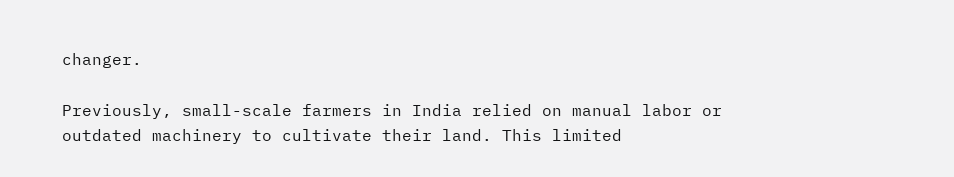changer.

Previously, small-scale farmers in India relied on manual labor or outdated machinery to cultivate their land. This limited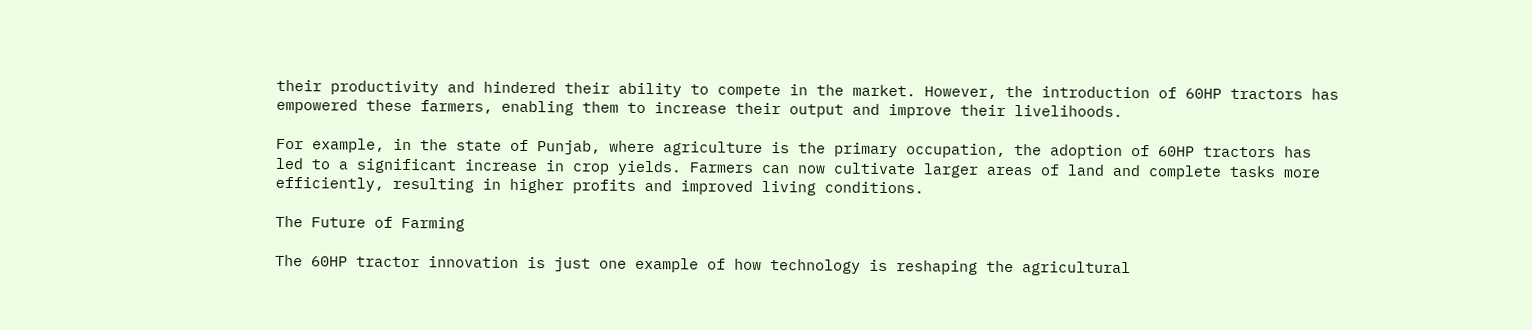their productivity and hindered their ability to compete in the market. However, the introduction of 60HP tractors has empowered these farmers, enabling them to increase their output and improve their livelihoods.

For example, in the state of Punjab, where agriculture is the primary occupation, the adoption of 60HP tractors has led to a significant increase in crop yields. Farmers can now cultivate larger areas of land and complete tasks more efficiently, resulting in higher profits and improved living conditions.

The Future of Farming

The 60HP tractor innovation is just one example of how technology is reshaping the agricultural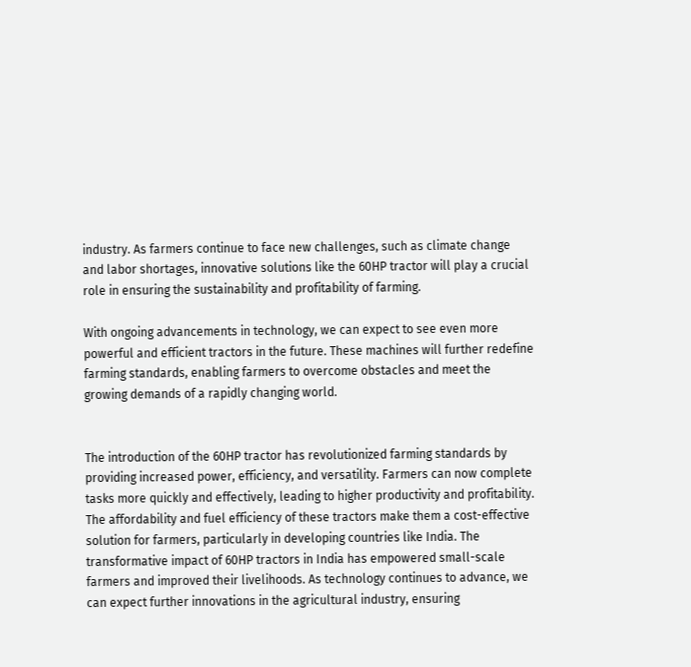industry. As farmers continue to face new challenges, such as climate change and labor shortages, innovative solutions like the 60HP tractor will play a crucial role in ensuring the sustainability and profitability of farming.

With ongoing advancements in technology, we can expect to see even more powerful and efficient tractors in the future. These machines will further redefine farming standards, enabling farmers to overcome obstacles and meet the growing demands of a rapidly changing world.


The introduction of the 60HP tractor has revolutionized farming standards by providing increased power, efficiency, and versatility. Farmers can now complete tasks more quickly and effectively, leading to higher productivity and profitability. The affordability and fuel efficiency of these tractors make them a cost-effective solution for farmers, particularly in developing countries like India. The transformative impact of 60HP tractors in India has empowered small-scale farmers and improved their livelihoods. As technology continues to advance, we can expect further innovations in the agricultural industry, ensuring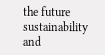the future sustainability and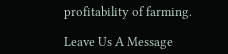profitability of farming.

Leave Us A Message